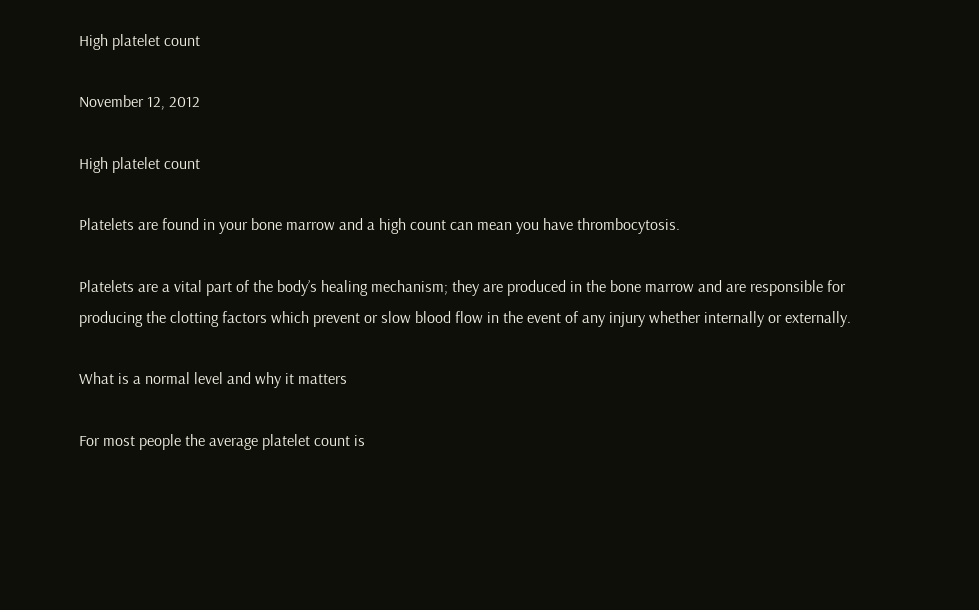High platelet count

November 12, 2012

High platelet count

Platelets are found in your bone marrow and a high count can mean you have thrombocytosis.

Platelets are a vital part of the body’s healing mechanism; they are produced in the bone marrow and are responsible for producing the clotting factors which prevent or slow blood flow in the event of any injury whether internally or externally.

What is a normal level and why it matters

For most people the average platelet count is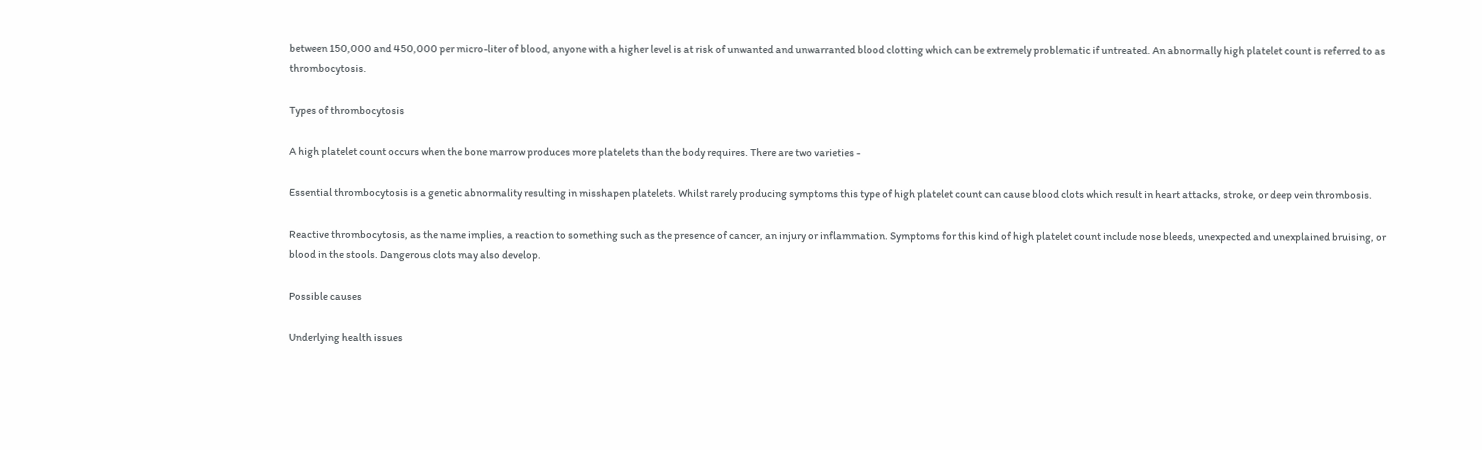between 150,000 and 450,000 per micro-liter of blood, anyone with a higher level is at risk of unwanted and unwarranted blood clotting which can be extremely problematic if untreated. An abnormally high platelet count is referred to as thrombocytosis.

Types of thrombocytosis

A high platelet count occurs when the bone marrow produces more platelets than the body requires. There are two varieties -

Essential thrombocytosis is a genetic abnormality resulting in misshapen platelets. Whilst rarely producing symptoms this type of high platelet count can cause blood clots which result in heart attacks, stroke, or deep vein thrombosis.

Reactive thrombocytosis, as the name implies, a reaction to something such as the presence of cancer, an injury or inflammation. Symptoms for this kind of high platelet count include nose bleeds, unexpected and unexplained bruising, or blood in the stools. Dangerous clots may also develop.

Possible causes

Underlying health issues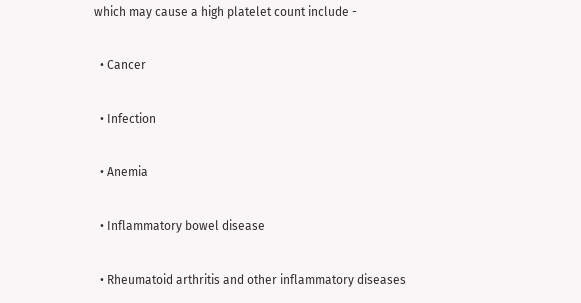which may cause a high platelet count include -

  • Cancer

  • Infection

  • Anemia

  • Inflammatory bowel disease

  • Rheumatoid arthritis and other inflammatory diseases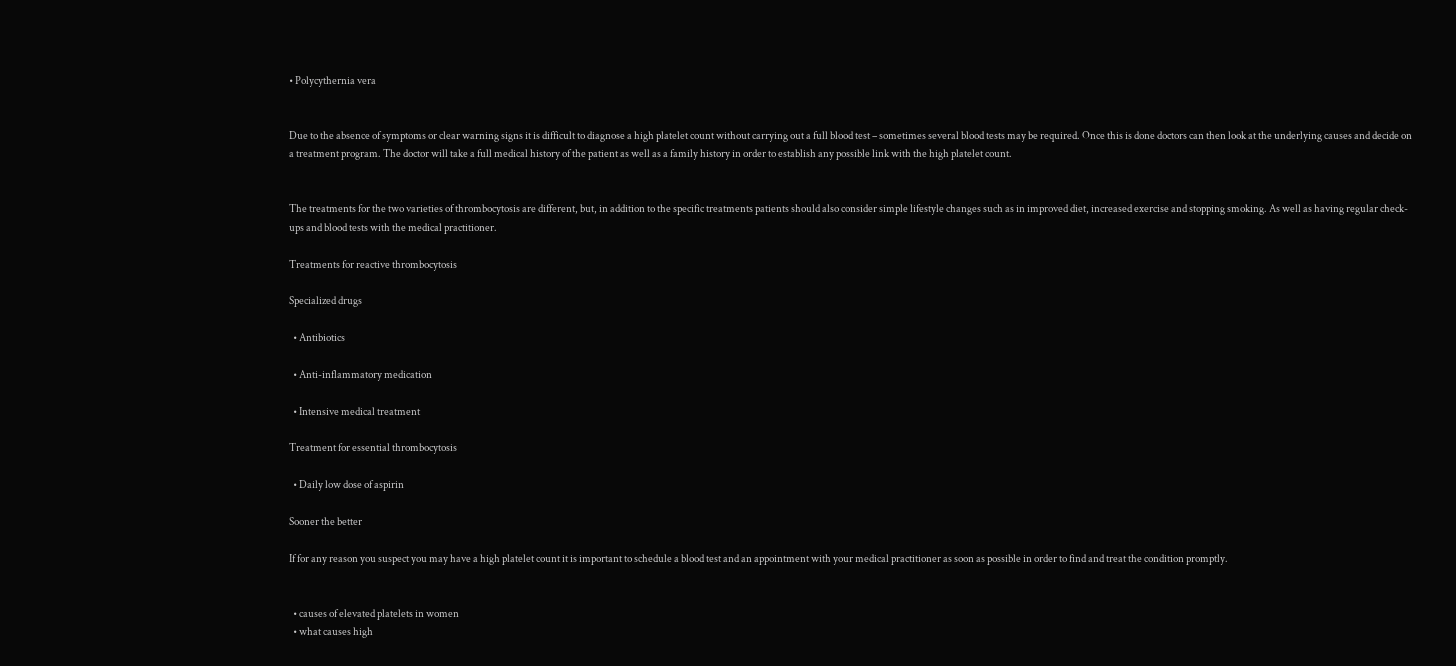• Polycythernia vera


Due to the absence of symptoms or clear warning signs it is difficult to diagnose a high platelet count without carrying out a full blood test – sometimes several blood tests may be required. Once this is done doctors can then look at the underlying causes and decide on a treatment program. The doctor will take a full medical history of the patient as well as a family history in order to establish any possible link with the high platelet count.


The treatments for the two varieties of thrombocytosis are different, but, in addition to the specific treatments patients should also consider simple lifestyle changes such as in improved diet, increased exercise and stopping smoking. As well as having regular check-ups and blood tests with the medical practitioner.

Treatments for reactive thrombocytosis

Specialized drugs

  • Antibiotics

  • Anti-inflammatory medication

  • Intensive medical treatment

Treatment for essential thrombocytosis

  • Daily low dose of aspirin

Sooner the better

If for any reason you suspect you may have a high platelet count it is important to schedule a blood test and an appointment with your medical practitioner as soon as possible in order to find and treat the condition promptly.


  • causes of elevated platelets in women
  • what causes high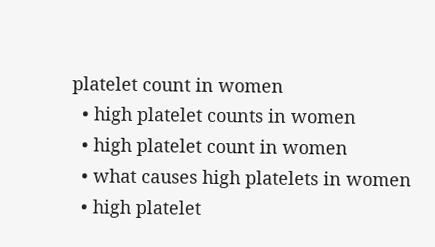platelet count in women
  • high platelet counts in women
  • high platelet count in women
  • what causes high platelets in women
  • high platelet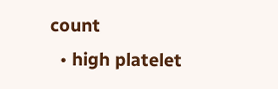count
  • high platelet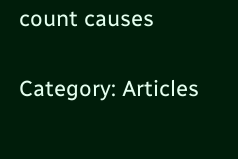count causes

Category: Articles